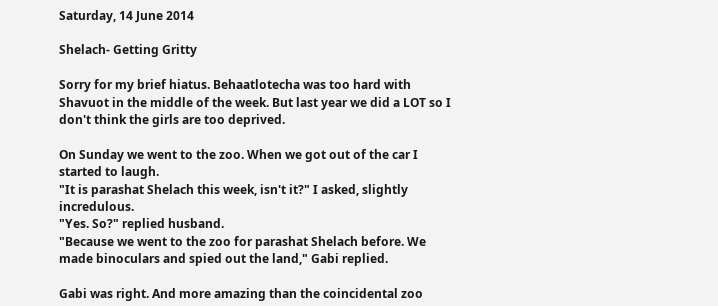Saturday, 14 June 2014

Shelach- Getting Gritty

Sorry for my brief hiatus. Behaatlotecha was too hard with Shavuot in the middle of the week. But last year we did a LOT so I don't think the girls are too deprived.

On Sunday we went to the zoo. When we got out of the car I started to laugh.
"It is parashat Shelach this week, isn't it?" I asked, slightly incredulous.
"Yes. So?" replied husband.
"Because we went to the zoo for parashat Shelach before. We made binoculars and spied out the land," Gabi replied.

Gabi was right. And more amazing than the coincidental zoo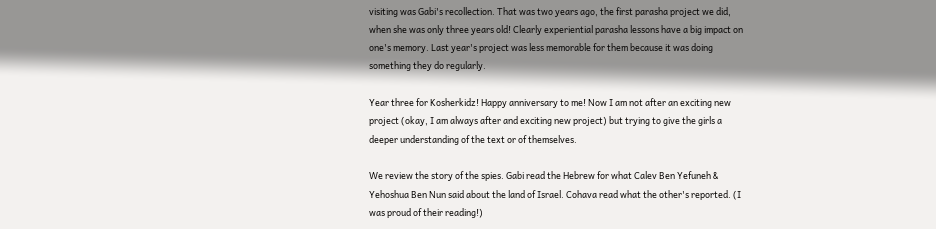visiting was Gabi's recollection. That was two years ago, the first parasha project we did, when she was only three years old! Clearly experiential parasha lessons have a big impact on one's memory. Last year's project was less memorable for them because it was doing something they do regularly.

Year three for Kosherkidz! Happy anniversary to me! Now I am not after an exciting new project (okay, I am always after and exciting new project) but trying to give the girls a deeper understanding of the text or of themselves.

We review the story of the spies. Gabi read the Hebrew for what Calev Ben Yefuneh & Yehoshua Ben Nun said about the land of Israel. Cohava read what the other's reported. (I was proud of their reading!)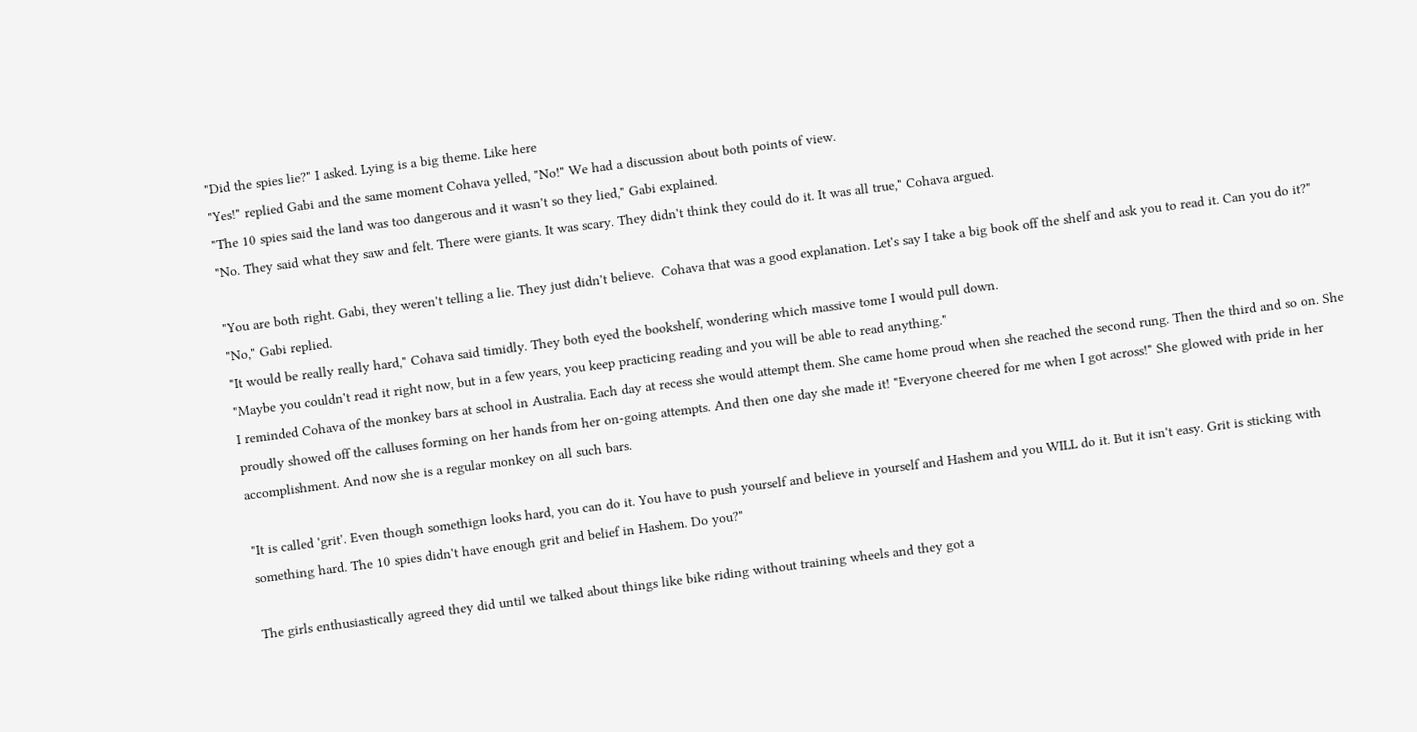"Did the spies lie?" I asked. Lying is a big theme. Like here
"Yes!" replied Gabi and the same moment Cohava yelled, "No!" We had a discussion about both points of view.
"The 10 spies said the land was too dangerous and it wasn't so they lied," Gabi explained.
"No. They said what they saw and felt. There were giants. It was scary. They didn't think they could do it. It was all true," Cohava argued.

"You are both right. Gabi, they weren't telling a lie. They just didn't believe.  Cohava that was a good explanation. Let's say I take a big book off the shelf and ask you to read it. Can you do it?"
"No," Gabi replied.
"It would be really really hard," Cohava said timidly. They both eyed the bookshelf, wondering which massive tome I would pull down.
"Maybe you couldn't read it right now, but in a few years, you keep practicing reading and you will be able to read anything."
I reminded Cohava of the monkey bars at school in Australia. Each day at recess she would attempt them. She came home proud when she reached the second rung. Then the third and so on. She proudly showed off the calluses forming on her hands from her on-going attempts. And then one day she made it! "Everyone cheered for me when I got across!" She glowed with pride in her accomplishment. And now she is a regular monkey on all such bars.

"It is called 'grit'. Even though somethign looks hard, you can do it. You have to push yourself and believe in yourself and Hashem and you WILL do it. But it isn't easy. Grit is sticking with something hard. The 10 spies didn't have enough grit and belief in Hashem. Do you?"

The girls enthusiastically agreed they did until we talked about things like bike riding without training wheels and they got a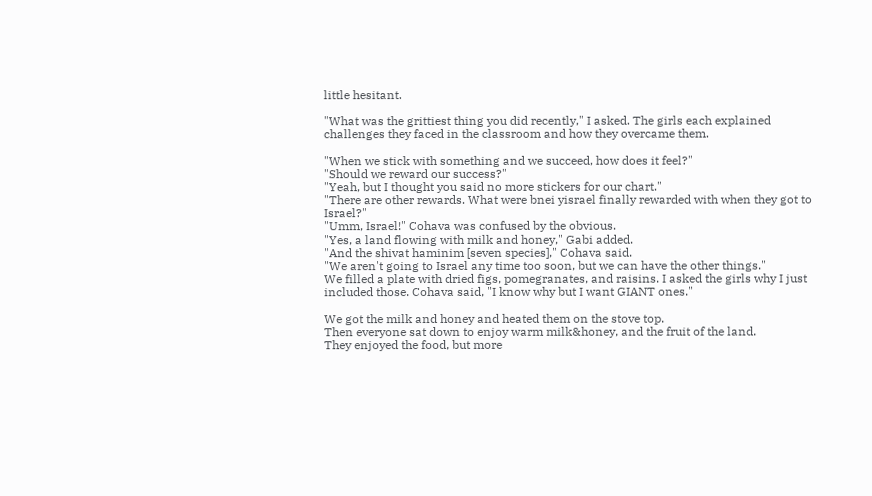little hesitant.

"What was the grittiest thing you did recently," I asked. The girls each explained challenges they faced in the classroom and how they overcame them.

"When we stick with something and we succeed, how does it feel?"
"Should we reward our success?"
"Yeah, but I thought you said no more stickers for our chart."
"There are other rewards. What were bnei yisrael finally rewarded with when they got to Israel?"
"Umm, Israel!" Cohava was confused by the obvious.
"Yes, a land flowing with milk and honey," Gabi added.
"And the shivat haminim [seven species]," Cohava said.
"We aren't going to Israel any time too soon, but we can have the other things."
We filled a plate with dried figs, pomegranates, and raisins. I asked the girls why I just included those. Cohava said, "I know why but I want GIANT ones."

We got the milk and honey and heated them on the stove top.
Then everyone sat down to enjoy warm milk&honey, and the fruit of the land.
They enjoyed the food, but more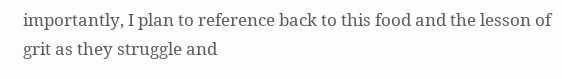importantly, I plan to reference back to this food and the lesson of grit as they struggle and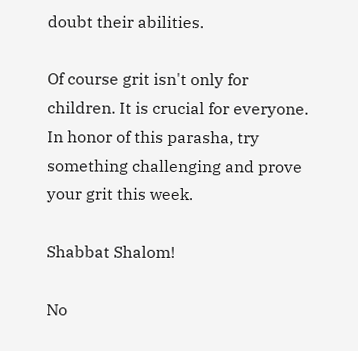doubt their abilities.

Of course grit isn't only for children. It is crucial for everyone. In honor of this parasha, try something challenging and prove your grit this week.

Shabbat Shalom!

No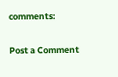comments:

Post a Comment